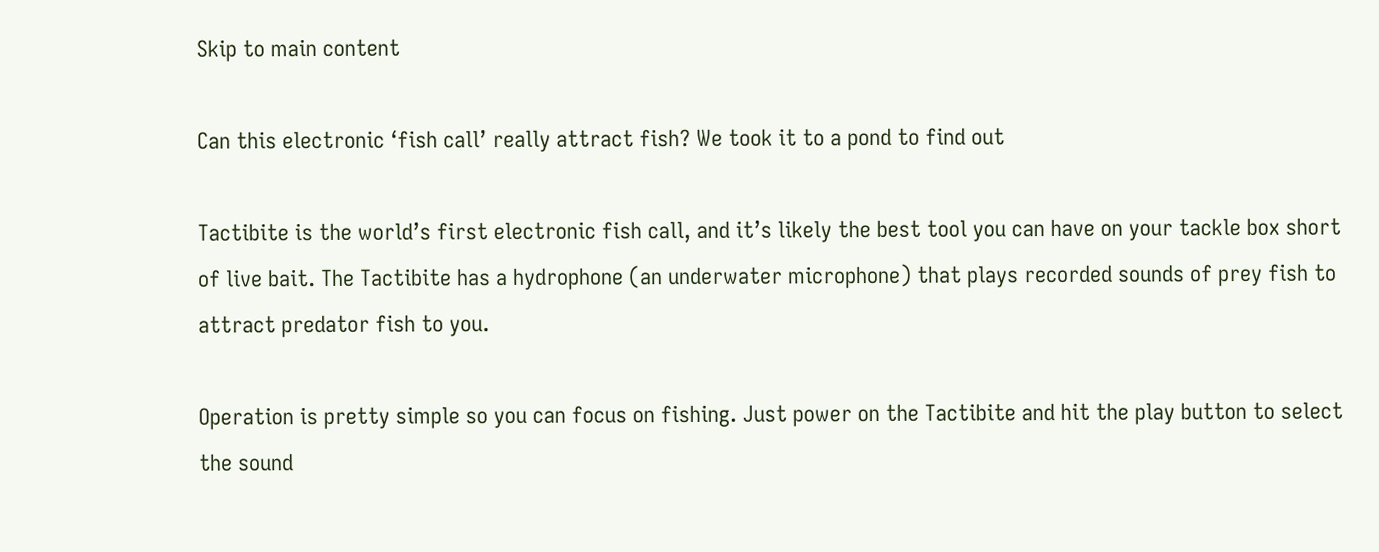Skip to main content

Can this electronic ‘fish call’ really attract fish? We took it to a pond to find out

Tactibite is the world’s first electronic fish call, and it’s likely the best tool you can have on your tackle box short of live bait. The Tactibite has a hydrophone (an underwater microphone) that plays recorded sounds of prey fish to attract predator fish to you.

Operation is pretty simple so you can focus on fishing. Just power on the Tactibite and hit the play button to select the sound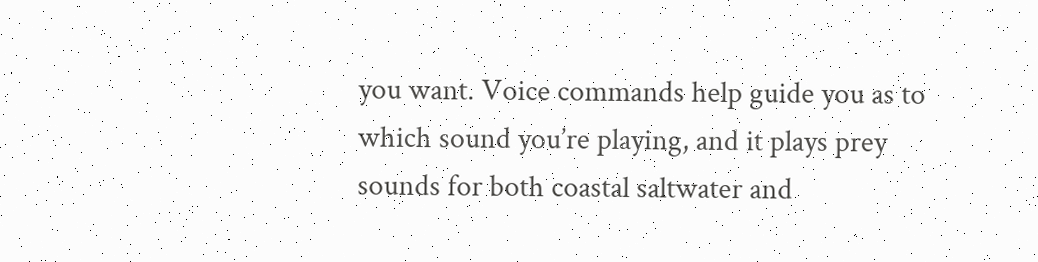you want. Voice commands help guide you as to which sound you’re playing, and it plays prey sounds for both coastal saltwater and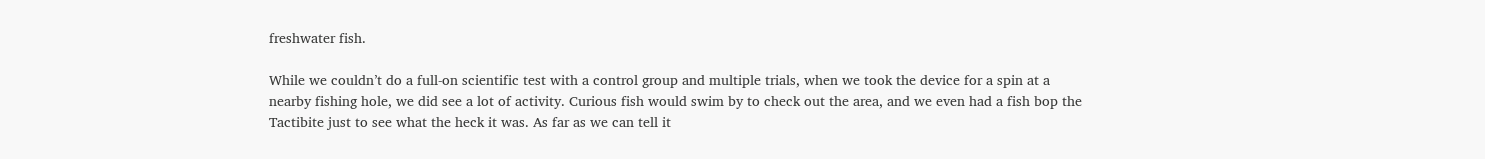freshwater fish.

While we couldn’t do a full-on scientific test with a control group and multiple trials, when we took the device for a spin at a nearby fishing hole, we did see a lot of activity. Curious fish would swim by to check out the area, and we even had a fish bop the Tactibite just to see what the heck it was. As far as we can tell it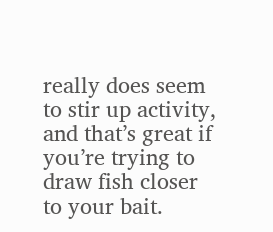really does seem to stir up activity, and that’s great if you’re trying to draw fish closer to your bait.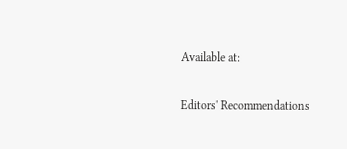Available at:

Editors' Recommendations